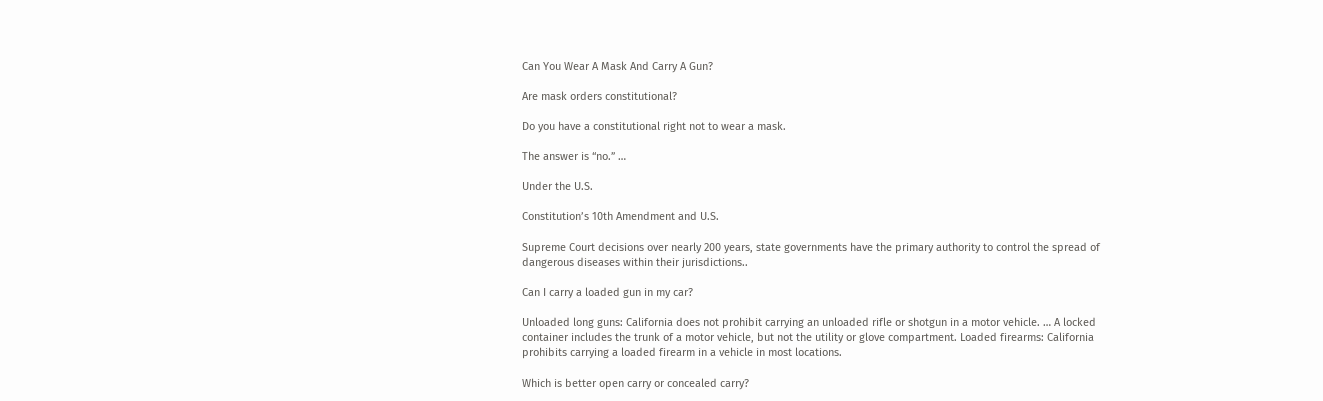Can You Wear A Mask And Carry A Gun?

Are mask orders constitutional?

Do you have a constitutional right not to wear a mask.

The answer is “no.” …

Under the U.S.

Constitution’s 10th Amendment and U.S.

Supreme Court decisions over nearly 200 years, state governments have the primary authority to control the spread of dangerous diseases within their jurisdictions..

Can I carry a loaded gun in my car?

Unloaded long guns: California does not prohibit carrying an unloaded rifle or shotgun in a motor vehicle. … A locked container includes the trunk of a motor vehicle, but not the utility or glove compartment. Loaded firearms: California prohibits carrying a loaded firearm in a vehicle in most locations.

Which is better open carry or concealed carry?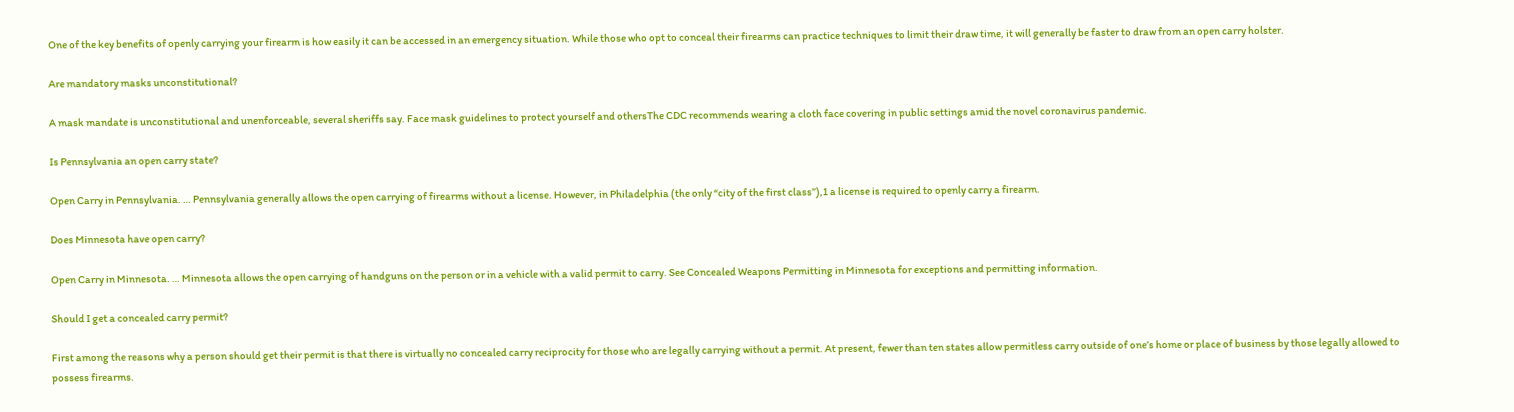One of the key benefits of openly carrying your firearm is how easily it can be accessed in an emergency situation. While those who opt to conceal their firearms can practice techniques to limit their draw time, it will generally be faster to draw from an open carry holster.

Are mandatory masks unconstitutional?

A mask mandate is unconstitutional and unenforceable, several sheriffs say. Face mask guidelines to protect yourself and othersThe CDC recommends wearing a cloth face covering in public settings amid the novel coronavirus pandemic.

Is Pennsylvania an open carry state?

Open Carry in Pennsylvania. … Pennsylvania generally allows the open carrying of firearms without a license. However, in Philadelphia (the only “city of the first class”),1 a license is required to openly carry a firearm.

Does Minnesota have open carry?

Open Carry in Minnesota. … Minnesota allows the open carrying of handguns on the person or in a vehicle with a valid permit to carry. See Concealed Weapons Permitting in Minnesota for exceptions and permitting information.

Should I get a concealed carry permit?

First among the reasons why a person should get their permit is that there is virtually no concealed carry reciprocity for those who are legally carrying without a permit. At present, fewer than ten states allow permitless carry outside of one’s home or place of business by those legally allowed to possess firearms.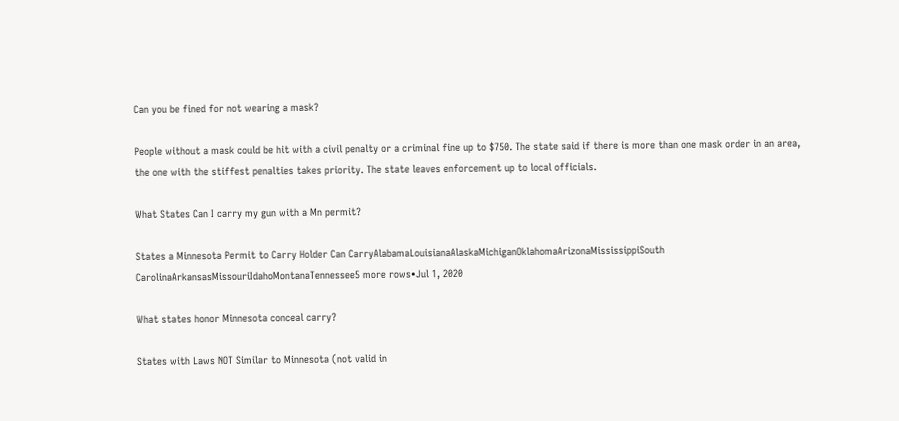Can you be fined for not wearing a mask?

People without a mask could be hit with a civil penalty or a criminal fine up to $750. The state said if there is more than one mask order in an area, the one with the stiffest penalties takes priority. The state leaves enforcement up to local officials.

What States Can I carry my gun with a Mn permit?

States a Minnesota Permit to Carry Holder Can CarryAlabamaLouisianaAlaskaMichiganOklahomaArizonaMississippiSouth CarolinaArkansasMissouriIdahoMontanaTennessee5 more rows•Jul 1, 2020

What states honor Minnesota conceal carry?

States with Laws NOT Similar to Minnesota (not valid in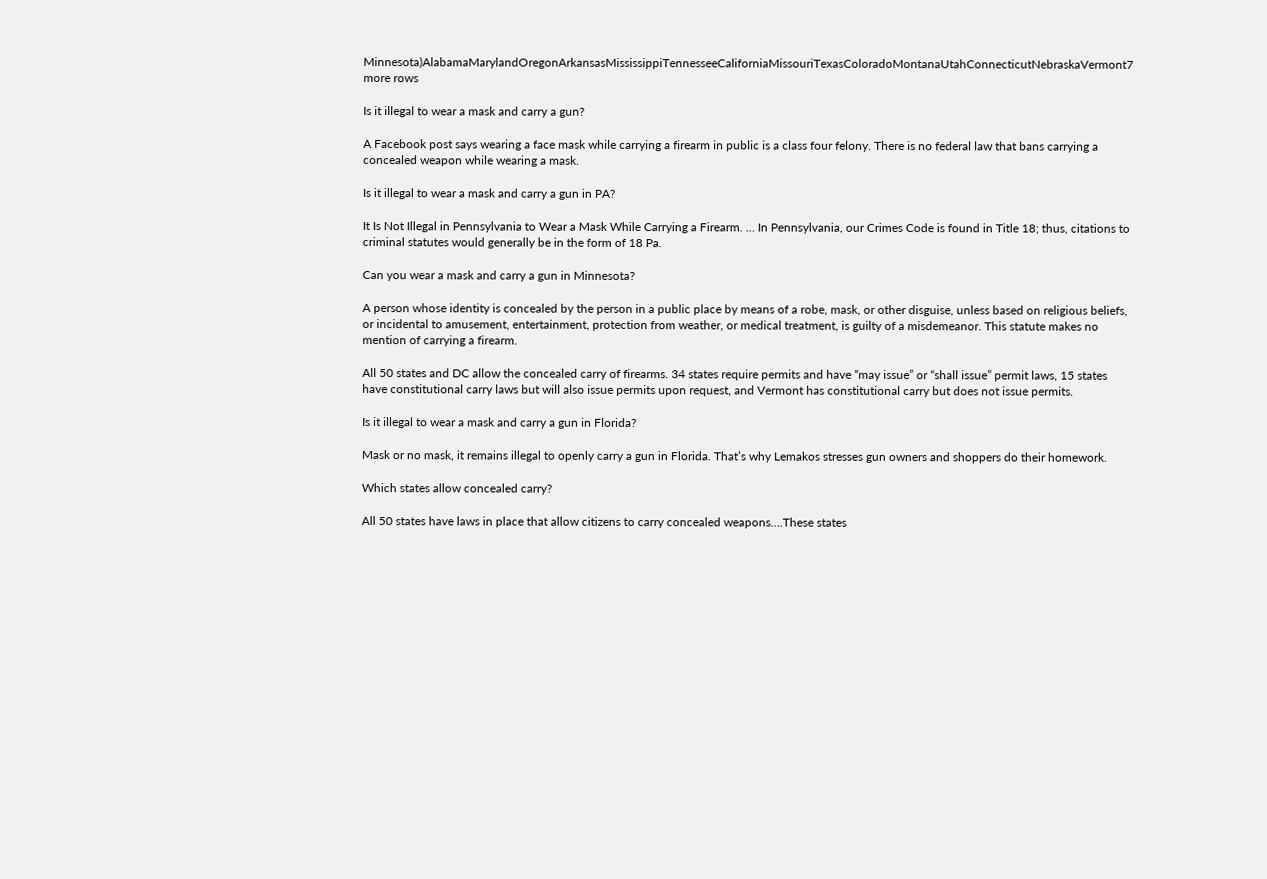Minnesota)AlabamaMarylandOregonArkansasMississippiTennesseeCaliforniaMissouriTexasColoradoMontanaUtahConnecticutNebraskaVermont7 more rows

Is it illegal to wear a mask and carry a gun?

A Facebook post says wearing a face mask while carrying a firearm in public is a class four felony. There is no federal law that bans carrying a concealed weapon while wearing a mask.

Is it illegal to wear a mask and carry a gun in PA?

It Is Not Illegal in Pennsylvania to Wear a Mask While Carrying a Firearm. … In Pennsylvania, our Crimes Code is found in Title 18; thus, citations to criminal statutes would generally be in the form of 18 Pa.

Can you wear a mask and carry a gun in Minnesota?

A person whose identity is concealed by the person in a public place by means of a robe, mask, or other disguise, unless based on religious beliefs, or incidental to amusement, entertainment, protection from weather, or medical treatment, is guilty of a misdemeanor. This statute makes no mention of carrying a firearm.

All 50 states and DC allow the concealed carry of firearms. 34 states require permits and have “may issue” or “shall issue” permit laws, 15 states have constitutional carry laws but will also issue permits upon request, and Vermont has constitutional carry but does not issue permits.

Is it illegal to wear a mask and carry a gun in Florida?

Mask or no mask, it remains illegal to openly carry a gun in Florida. That’s why Lemakos stresses gun owners and shoppers do their homework.

Which states allow concealed carry?

All 50 states have laws in place that allow citizens to carry concealed weapons….These states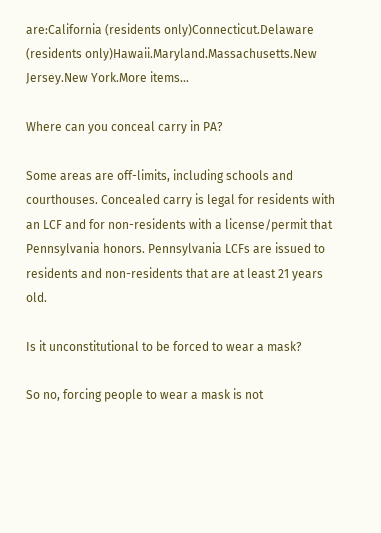are:California (residents only)Connecticut.Delaware (residents only)Hawaii.Maryland.Massachusetts.New Jersey.New York.More items…

Where can you conceal carry in PA?

Some areas are off-limits, including schools and courthouses. Concealed carry is legal for residents with an LCF and for non-residents with a license/permit that Pennsylvania honors. Pennsylvania LCFs are issued to residents and non-residents that are at least 21 years old.

Is it unconstitutional to be forced to wear a mask?

So no, forcing people to wear a mask is not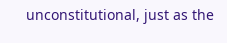unconstitutional, just as the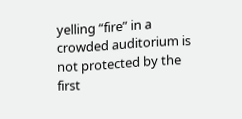yelling “fire” in a crowded auditorium is not protected by the first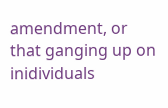amendment, or that ganging up on inidividuals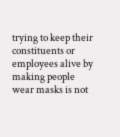trying to keep their constituents or employees alive by making people wear masks is not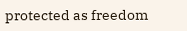protected as freedom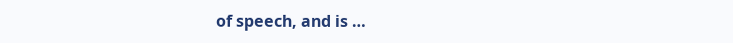of speech, and is …